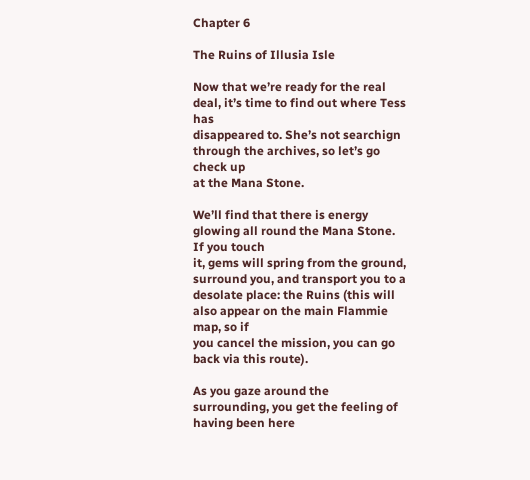Chapter 6

The Ruins of Illusia Isle

Now that we’re ready for the real deal, it’s time to find out where Tess has
disappeared to. She’s not searchign through the archives, so let’s go check up
at the Mana Stone.

We’ll find that there is energy glowing all round the Mana Stone. If you touch
it, gems will spring from the ground, surround you, and transport you to a
desolate place: the Ruins (this will also appear on the main Flammie map, so if
you cancel the mission, you can go back via this route).

As you gaze around the surrounding, you get the feeling of having been here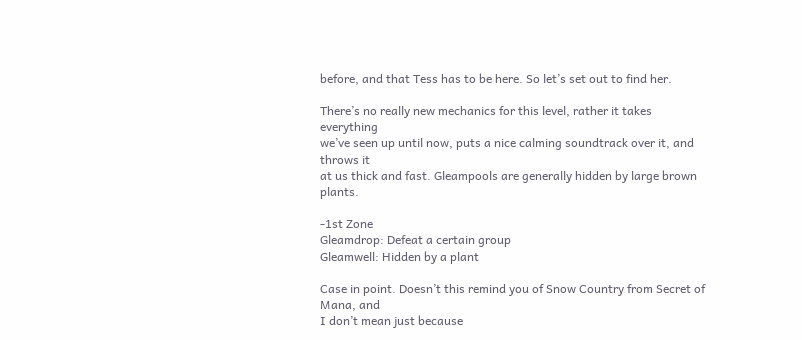before, and that Tess has to be here. So let’s set out to find her.

There’s no really new mechanics for this level, rather it takes everything
we’ve seen up until now, puts a nice calming soundtrack over it, and throws it
at us thick and fast. Gleampools are generally hidden by large brown plants.

-1st Zone
Gleamdrop: Defeat a certain group
Gleamwell: Hidden by a plant

Case in point. Doesn’t this remind you of Snow Country from Secret of Mana, and
I don’t mean just because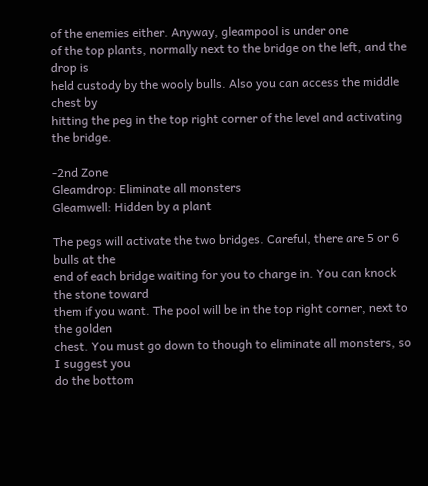of the enemies either. Anyway, gleampool is under one
of the top plants, normally next to the bridge on the left, and the drop is
held custody by the wooly bulls. Also you can access the middle chest by
hitting the peg in the top right corner of the level and activating the bridge.

-2nd Zone
Gleamdrop: Eliminate all monsters
Gleamwell: Hidden by a plant

The pegs will activate the two bridges. Careful, there are 5 or 6 bulls at the
end of each bridge waiting for you to charge in. You can knock the stone toward
them if you want. The pool will be in the top right corner, next to the golden
chest. You must go down to though to eliminate all monsters, so I suggest you
do the bottom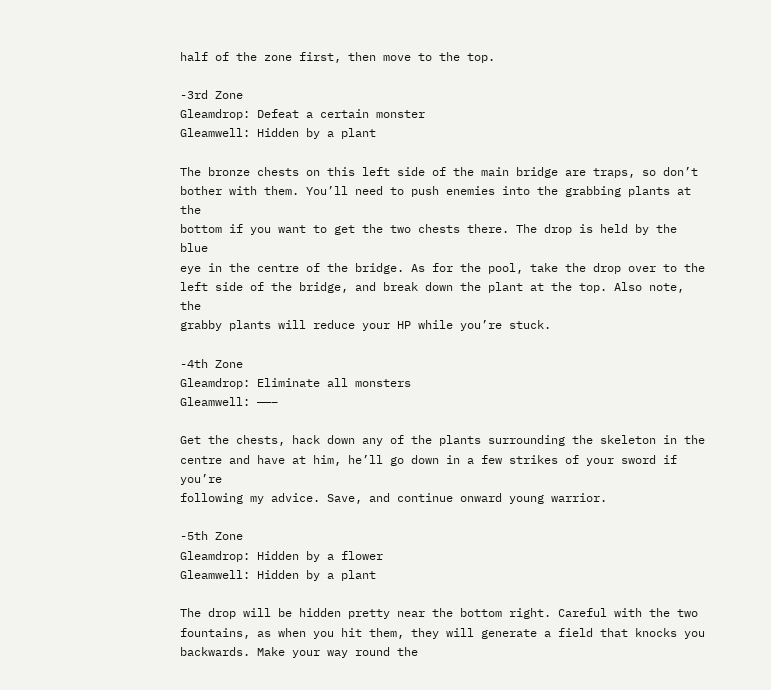half of the zone first, then move to the top.

-3rd Zone
Gleamdrop: Defeat a certain monster
Gleamwell: Hidden by a plant

The bronze chests on this left side of the main bridge are traps, so don’t
bother with them. You’ll need to push enemies into the grabbing plants at the
bottom if you want to get the two chests there. The drop is held by the blue
eye in the centre of the bridge. As for the pool, take the drop over to the
left side of the bridge, and break down the plant at the top. Also note, the
grabby plants will reduce your HP while you’re stuck.

-4th Zone
Gleamdrop: Eliminate all monsters
Gleamwell: ——–

Get the chests, hack down any of the plants surrounding the skeleton in the
centre and have at him, he’ll go down in a few strikes of your sword if you’re
following my advice. Save, and continue onward young warrior.

-5th Zone
Gleamdrop: Hidden by a flower
Gleamwell: Hidden by a plant

The drop will be hidden pretty near the bottom right. Careful with the two
fountains, as when you hit them, they will generate a field that knocks you
backwards. Make your way round the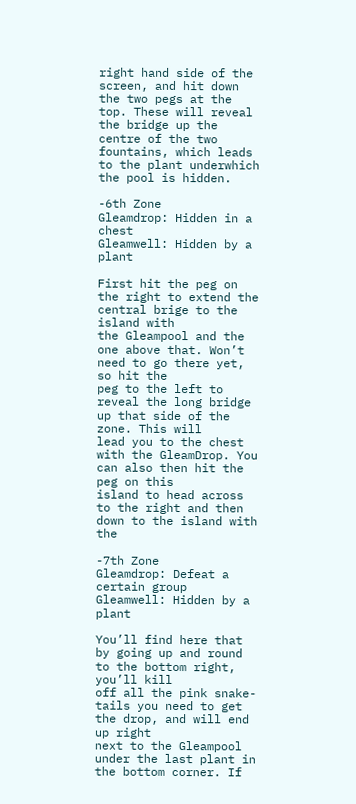right hand side of the screen, and hit down
the two pegs at the top. These will reveal the bridge up the centre of the two
fountains, which leads to the plant underwhich the pool is hidden.

-6th Zone
Gleamdrop: Hidden in a chest
Gleamwell: Hidden by a plant

First hit the peg on the right to extend the central brige to the island with
the Gleampool and the one above that. Won’t need to go there yet, so hit the
peg to the left to reveal the long bridge up that side of the zone. This will
lead you to the chest with the GleamDrop. You can also then hit the peg on this
island to head across to the right and then down to the island with the

-7th Zone
Gleamdrop: Defeat a certain group
Gleamwell: Hidden by a plant

You’ll find here that by going up and round to the bottom right, you’ll kill
off all the pink snake-tails you need to get the drop, and will end up right
next to the Gleampool under the last plant in the bottom corner. If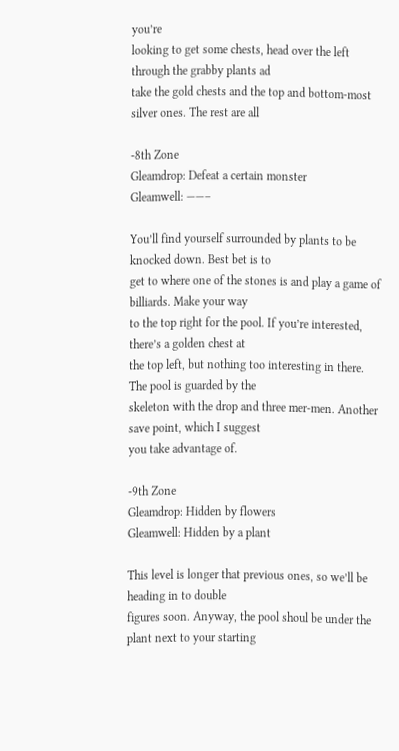you’re
looking to get some chests, head over the left through the grabby plants ad
take the gold chests and the top and bottom-most silver ones. The rest are all

-8th Zone
Gleamdrop: Defeat a certain monster
Gleamwell: ——–

You’ll find yourself surrounded by plants to be knocked down. Best bet is to
get to where one of the stones is and play a game of billiards. Make your way
to the top right for the pool. If you’re interested, there’s a golden chest at
the top left, but nothing too interesting in there. The pool is guarded by the
skeleton with the drop and three mer-men. Another save point, which I suggest
you take advantage of.

-9th Zone
Gleamdrop: Hidden by flowers
Gleamwell: Hidden by a plant

This level is longer that previous ones, so we’ll be heading in to double
figures soon. Anyway, the pool shoul be under the plant next to your starting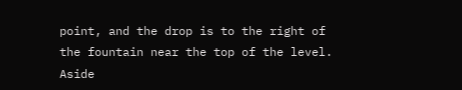point, and the drop is to the right of the fountain near the top of the level.
Aside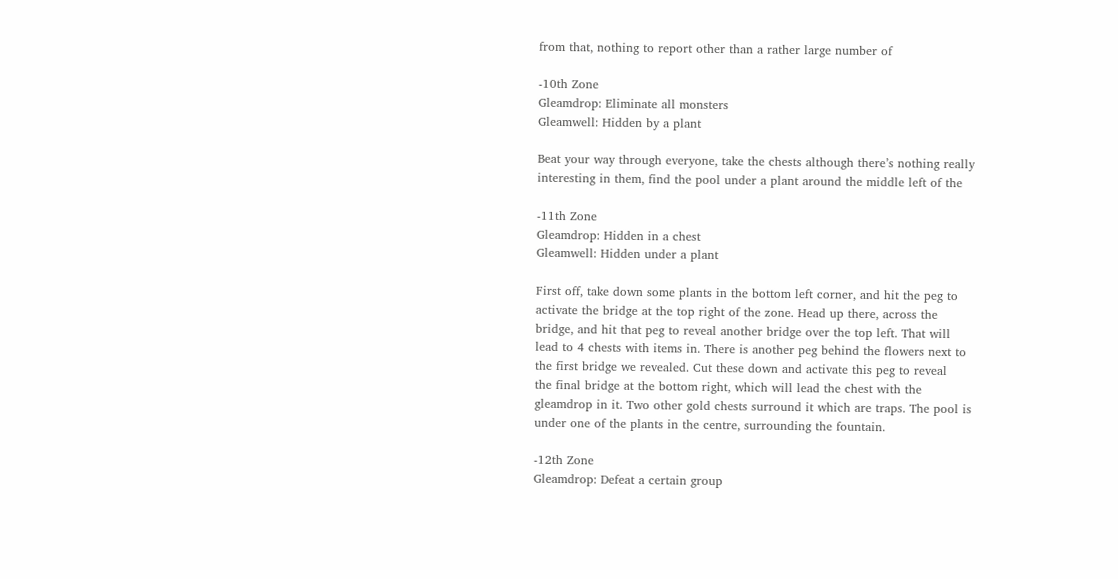from that, nothing to report other than a rather large number of

-10th Zone
Gleamdrop: Eliminate all monsters
Gleamwell: Hidden by a plant

Beat your way through everyone, take the chests although there’s nothing really
interesting in them, find the pool under a plant around the middle left of the

-11th Zone
Gleamdrop: Hidden in a chest
Gleamwell: Hidden under a plant

First off, take down some plants in the bottom left corner, and hit the peg to
activate the bridge at the top right of the zone. Head up there, across the
bridge, and hit that peg to reveal another bridge over the top left. That will
lead to 4 chests with items in. There is another peg behind the flowers next to
the first bridge we revealed. Cut these down and activate this peg to reveal
the final bridge at the bottom right, which will lead the chest with the
gleamdrop in it. Two other gold chests surround it which are traps. The pool is
under one of the plants in the centre, surrounding the fountain.

-12th Zone
Gleamdrop: Defeat a certain group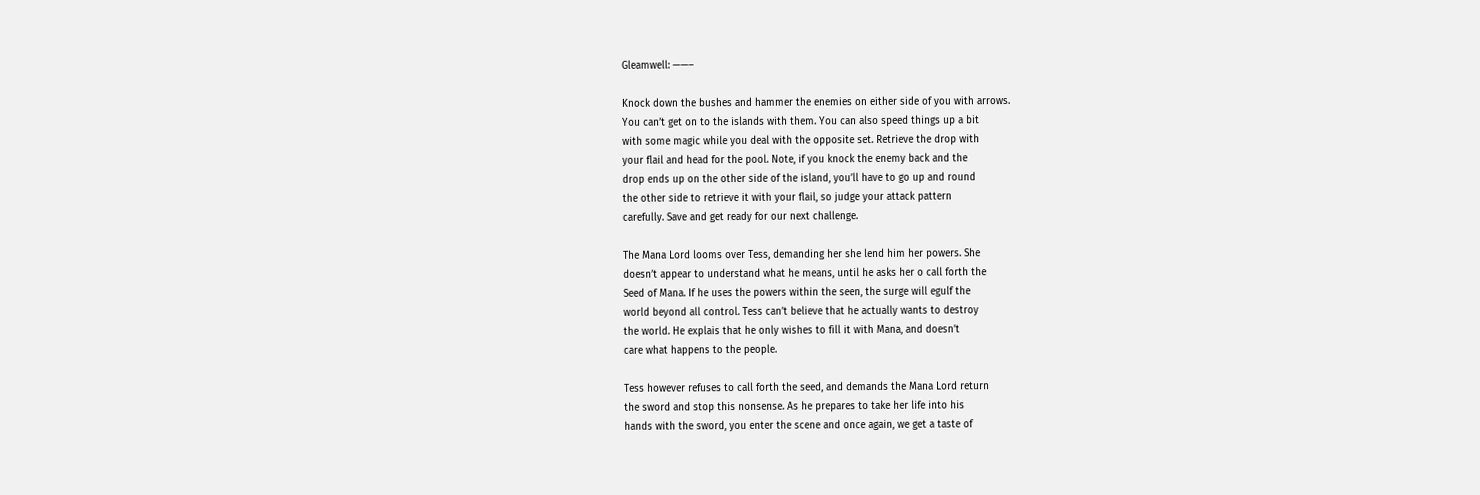Gleamwell: ——–

Knock down the bushes and hammer the enemies on either side of you with arrows.
You can’t get on to the islands with them. You can also speed things up a bit
with some magic while you deal with the opposite set. Retrieve the drop with
your flail and head for the pool. Note, if you knock the enemy back and the
drop ends up on the other side of the island, you’ll have to go up and round
the other side to retrieve it with your flail, so judge your attack pattern
carefully. Save and get ready for our next challenge.

The Mana Lord looms over Tess, demanding her she lend him her powers. She
doesn’t appear to understand what he means, until he asks her o call forth the
Seed of Mana. If he uses the powers within the seen, the surge will egulf the
world beyond all control. Tess can’t believe that he actually wants to destroy
the world. He explais that he only wishes to fill it with Mana, and doesn’t
care what happens to the people.

Tess however refuses to call forth the seed, and demands the Mana Lord return
the sword and stop this nonsense. As he prepares to take her life into his
hands with the sword, you enter the scene and once again, we get a taste of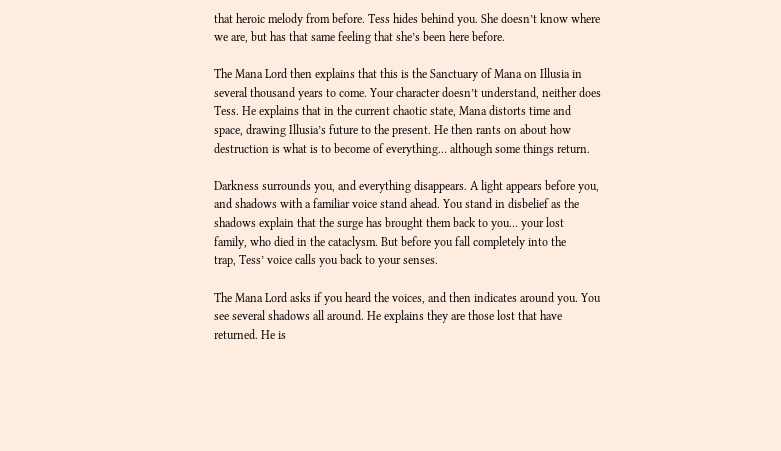that heroic melody from before. Tess hides behind you. She doesn’t know where
we are, but has that same feeling that she’s been here before.

The Mana Lord then explains that this is the Sanctuary of Mana on Illusia in
several thousand years to come. Your character doesn’t understand, neither does
Tess. He explains that in the current chaotic state, Mana distorts time and
space, drawing Illusia’s future to the present. He then rants on about how
destruction is what is to become of everything… although some things return.

Darkness surrounds you, and everything disappears. A light appears before you,
and shadows with a familiar voice stand ahead. You stand in disbelief as the
shadows explain that the surge has brought them back to you… your lost
family, who died in the cataclysm. But before you fall completely into the
trap, Tess’ voice calls you back to your senses.

The Mana Lord asks if you heard the voices, and then indicates around you. You
see several shadows all around. He explains they are those lost that have
returned. He is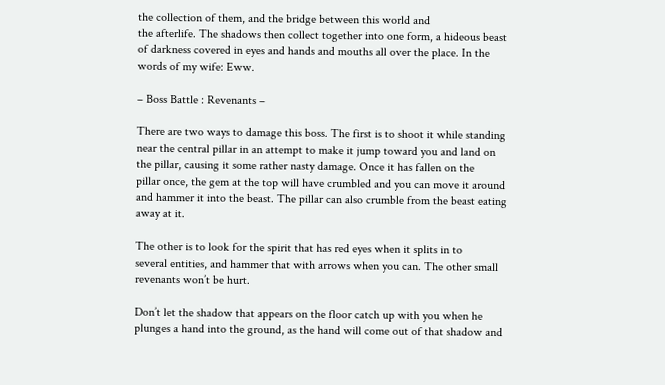the collection of them, and the bridge between this world and
the afterlife. The shadows then collect together into one form, a hideous beast
of darkness covered in eyes and hands and mouths all over the place. In the
words of my wife: Eww.

– Boss Battle : Revenants –

There are two ways to damage this boss. The first is to shoot it while standing
near the central pillar in an attempt to make it jump toward you and land on
the pillar, causing it some rather nasty damage. Once it has fallen on the
pillar once, the gem at the top will have crumbled and you can move it around
and hammer it into the beast. The pillar can also crumble from the beast eating
away at it.

The other is to look for the spirit that has red eyes when it splits in to
several entities, and hammer that with arrows when you can. The other small
revenants won’t be hurt.

Don’t let the shadow that appears on the floor catch up with you when he
plunges a hand into the ground, as the hand will come out of that shadow and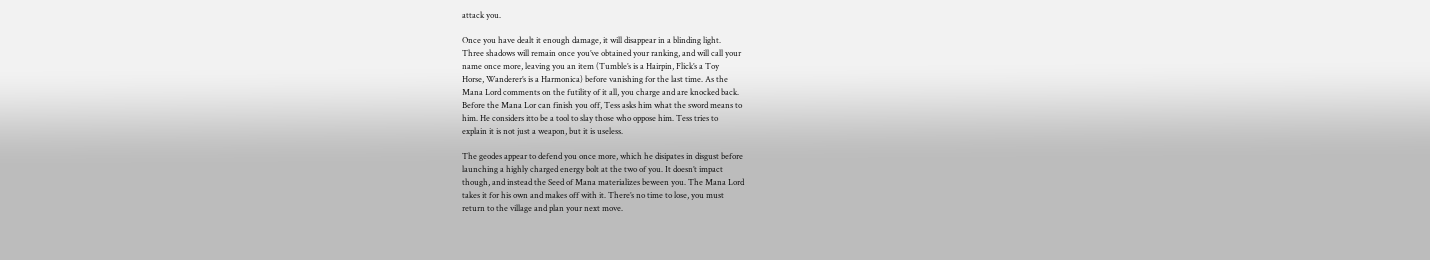attack you.

Once you have dealt it enough damage, it will disappear in a blinding light.
Three shadows will remain once you’ve obtained your ranking, and will call your
name once more, leaving you an item (Tumble’s is a Hairpin, Flick’s a Toy
Horse, Wanderer’s is a Harmonica) before vanishing for the last time. As the
Mana Lord comments on the futility of it all, you charge and are knocked back.
Before the Mana Lor can finish you off, Tess asks him what the sword means to
him. He considers itto be a tool to slay those who oppose him. Tess tries to
explain it is not just a weapon, but it is useless.

The geodes appear to defend you once more, which he disipates in disgust before
launching a highly charged energy bolt at the two of you. It doesn’t impact
though, and instead the Seed of Mana materializes beween you. The Mana Lord
takes it for his own and makes off with it. There’s no time to lose, you must
return to the village and plan your next move.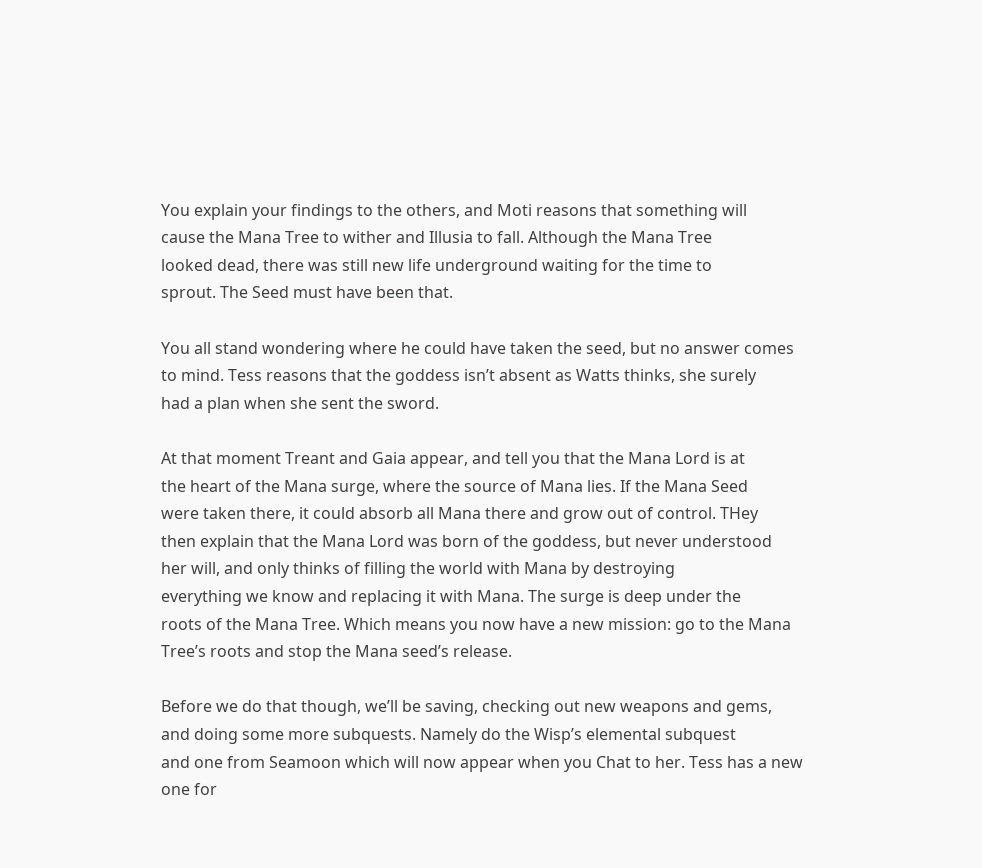You explain your findings to the others, and Moti reasons that something will
cause the Mana Tree to wither and Illusia to fall. Although the Mana Tree
looked dead, there was still new life underground waiting for the time to
sprout. The Seed must have been that.

You all stand wondering where he could have taken the seed, but no answer comes
to mind. Tess reasons that the goddess isn’t absent as Watts thinks, she surely
had a plan when she sent the sword.

At that moment Treant and Gaia appear, and tell you that the Mana Lord is at
the heart of the Mana surge, where the source of Mana lies. If the Mana Seed
were taken there, it could absorb all Mana there and grow out of control. THey
then explain that the Mana Lord was born of the goddess, but never understood
her will, and only thinks of filling the world with Mana by destroying
everything we know and replacing it with Mana. The surge is deep under the
roots of the Mana Tree. Which means you now have a new mission: go to the Mana
Tree’s roots and stop the Mana seed’s release.

Before we do that though, we’ll be saving, checking out new weapons and gems,
and doing some more subquests. Namely do the Wisp’s elemental subquest
and one from Seamoon which will now appear when you Chat to her. Tess has a new
one for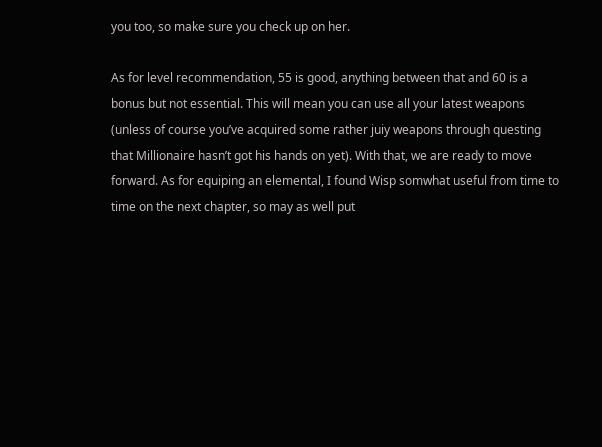you too, so make sure you check up on her.

As for level recommendation, 55 is good, anything between that and 60 is a
bonus but not essential. This will mean you can use all your latest weapons
(unless of course you’ve acquired some rather juiy weapons through questing
that Millionaire hasn’t got his hands on yet). With that, we are ready to move
forward. As for equiping an elemental, I found Wisp somwhat useful from time to
time on the next chapter, so may as well put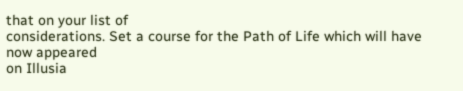that on your list of
considerations. Set a course for the Path of Life which will have now appeared
on Illusia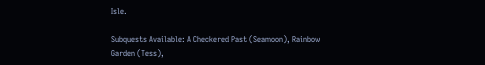Isle.

Subquests Available: A Checkered Past (Seamoon), Rainbow Garden (Tess),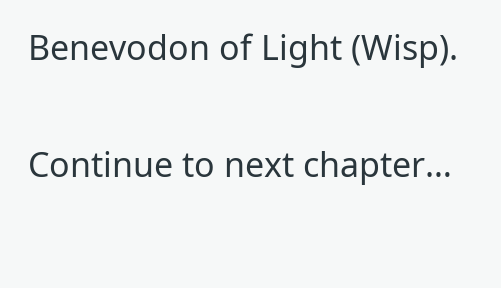Benevodon of Light (Wisp).

Continue to next chapter…